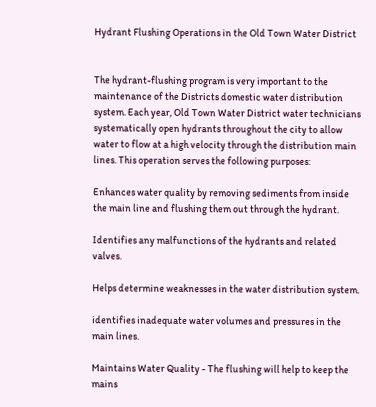Hydrant Flushing Operations in the Old Town Water District


The hydrant-flushing program is very important to the maintenance of the Districts domestic water distribution system. Each year, Old Town Water District water technicians systematically open hydrants throughout the city to allow water to flow at a high velocity through the distribution main lines. This operation serves the following purposes:

Enhances water quality by removing sediments from inside the main line and flushing them out through the hydrant.

Identifies any malfunctions of the hydrants and related valves.

Helps determine weaknesses in the water distribution system.

identifies inadequate water volumes and pressures in the main lines.

Maintains Water Quality - The flushing will help to keep the mains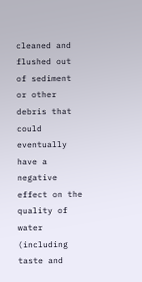cleaned and flushed out of sediment or other debris that could eventually have a negative effect on the quality of water (including taste and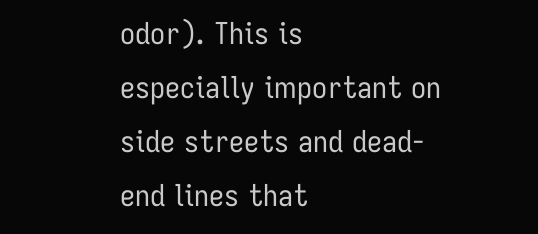odor). This is especially important on side streets and dead-end lines that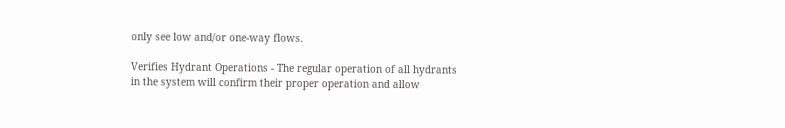only see low and/or one-way flows.

Verifies Hydrant Operations - The regular operation of all hydrants in the system will confirm their proper operation and allow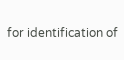for identification of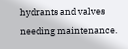hydrants and valves needing maintenance.